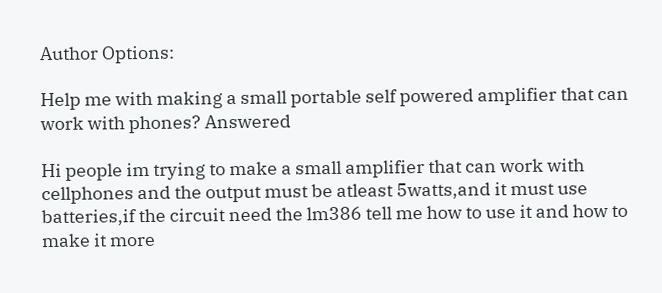Author Options:

Help me with making a small portable self powered amplifier that can work with phones? Answered

Hi people im trying to make a small amplifier that can work with cellphones and the output must be atleast 5watts,and it must use batteries,if the circuit need the lm386 tell me how to use it and how to make it more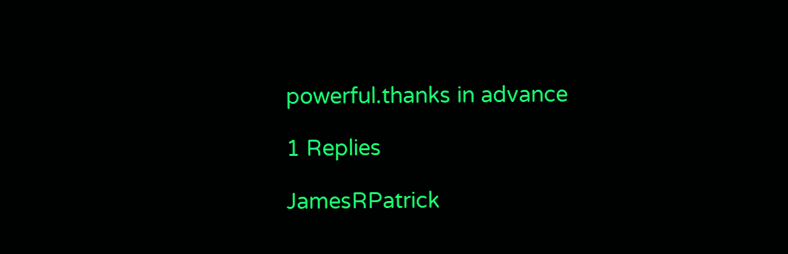powerful.thanks in advance

1 Replies

JamesRPatrick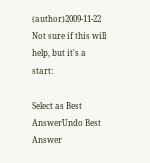(author)2009-11-22
Not sure if this will help, but it's a start:

Select as Best AnswerUndo Best Answer